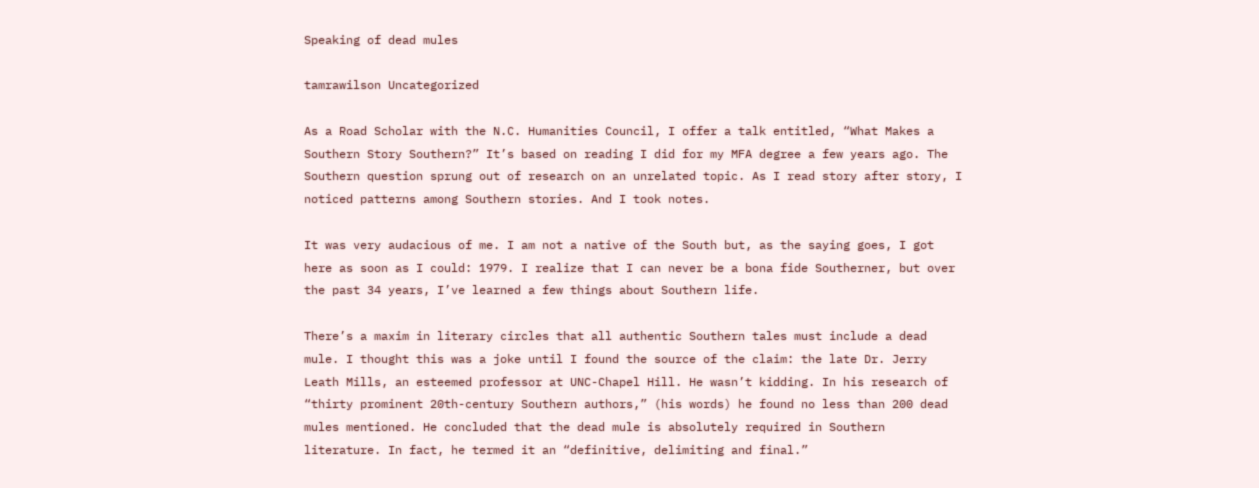Speaking of dead mules

tamrawilson Uncategorized

As a Road Scholar with the N.C. Humanities Council, I offer a talk entitled, “What Makes a Southern Story Southern?” It’s based on reading I did for my MFA degree a few years ago. The Southern question sprung out of research on an unrelated topic. As I read story after story, I noticed patterns among Southern stories. And I took notes.

It was very audacious of me. I am not a native of the South but, as the saying goes, I got here as soon as I could: 1979. I realize that I can never be a bona fide Southerner, but over the past 34 years, I’ve learned a few things about Southern life.

There’s a maxim in literary circles that all authentic Southern tales must include a dead mule. I thought this was a joke until I found the source of the claim: the late Dr. Jerry Leath Mills, an esteemed professor at UNC-Chapel Hill. He wasn’t kidding. In his research of “thirty prominent 20th-century Southern authors,” (his words) he found no less than 200 dead mules mentioned. He concluded that the dead mule is absolutely required in Southern literature. In fact, he termed it an “definitive, delimiting and final.”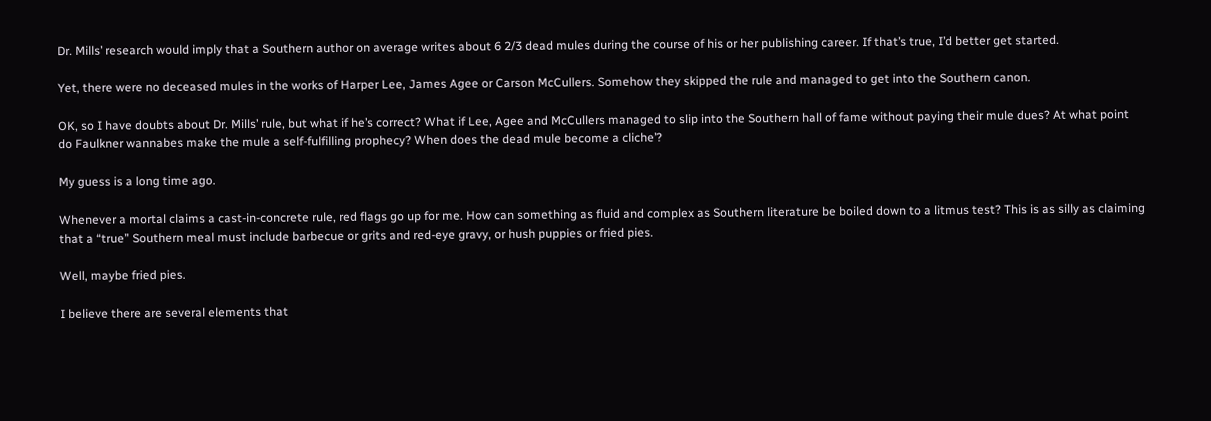Dr. Mills’ research would imply that a Southern author on average writes about 6 2/3 dead mules during the course of his or her publishing career. If that’s true, I’d better get started.

Yet, there were no deceased mules in the works of Harper Lee, James Agee or Carson McCullers. Somehow they skipped the rule and managed to get into the Southern canon.

OK, so I have doubts about Dr. Mills’ rule, but what if he’s correct? What if Lee, Agee and McCullers managed to slip into the Southern hall of fame without paying their mule dues? At what point do Faulkner wannabes make the mule a self-fulfilling prophecy? When does the dead mule become a cliche’?

My guess is a long time ago.

Whenever a mortal claims a cast-in-concrete rule, red flags go up for me. How can something as fluid and complex as Southern literature be boiled down to a litmus test? This is as silly as claiming that a “true” Southern meal must include barbecue or grits and red-eye gravy, or hush puppies or fried pies.

Well, maybe fried pies.

I believe there are several elements that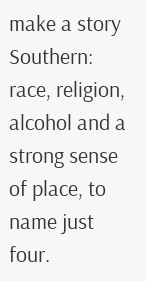make a story Southern: race, religion, alcohol and a strong sense of place, to name just four.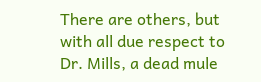There are others, but with all due respect to Dr. Mills, a dead mule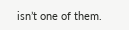isn’t one of them.